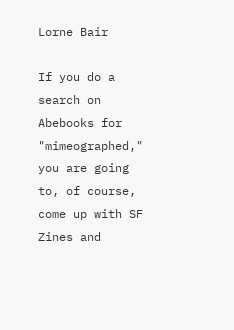Lorne Bair

If you do a search on Abebooks for "mimeographed," you are going to, of course, come up with SF Zines and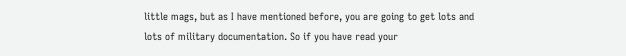little mags, but as I have mentioned before, you are going to get lots and lots of military documentation. So if you have read your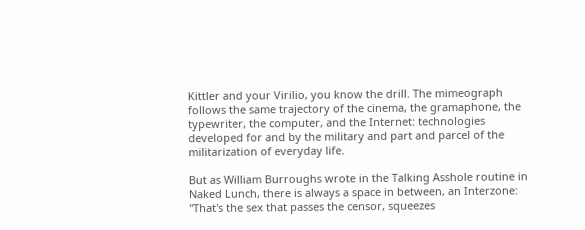Kittler and your Virilio, you know the drill. The mimeograph follows the same trajectory of the cinema, the gramaphone, the typewriter, the computer, and the Internet: technologies developed for and by the military and part and parcel of the militarization of everyday life.

But as William Burroughs wrote in the Talking Asshole routine in Naked Lunch, there is always a space in between, an Interzone: "That's the sex that passes the censor, squeezes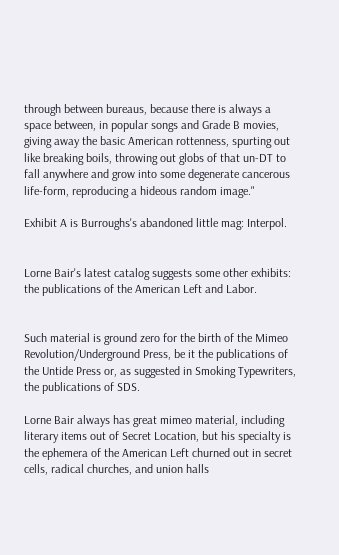through between bureaus, because there is always a space between, in popular songs and Grade B movies, giving away the basic American rottenness, spurting out like breaking boils, throwing out globs of that un-DT to fall anywhere and grow into some degenerate cancerous life-form, reproducing a hideous random image."

Exhibit A is Burroughs's abandoned little mag: Interpol.


Lorne Bair's latest catalog suggests some other exhibits: the publications of the American Left and Labor.


Such material is ground zero for the birth of the Mimeo Revolution/Underground Press, be it the publications of the Untide Press or, as suggested in Smoking Typewriters, the publications of SDS.

Lorne Bair always has great mimeo material, including literary items out of Secret Location, but his specialty is the ephemera of the American Left churned out in secret cells, radical churches, and union halls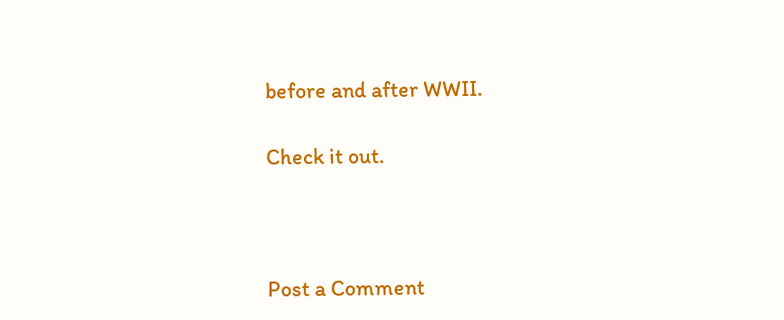before and after WWII.

Check it out.



Post a Comment